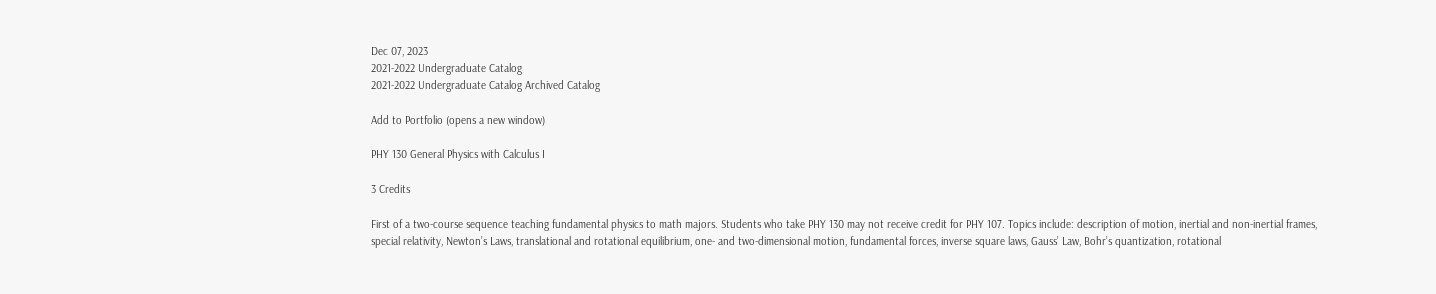Dec 07, 2023
2021-2022 Undergraduate Catalog
2021-2022 Undergraduate Catalog Archived Catalog

Add to Portfolio (opens a new window)

PHY 130 General Physics with Calculus I

3 Credits

First of a two-course sequence teaching fundamental physics to math majors. Students who take PHY 130 may not receive credit for PHY 107. Topics include: description of motion, inertial and non-inertial frames, special relativity, Newton’s Laws, translational and rotational equilibrium, one- and two-dimensional motion, fundamental forces, inverse square laws, Gauss’ Law, Bohr’s quantization, rotational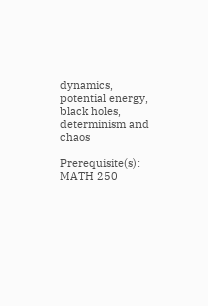dynamics, potential energy, black holes, determinism and chaos

Prerequisite(s): MATH 250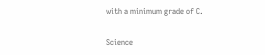with a minimum grade of C.

Science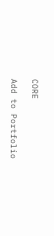CORE

Add to Portfolio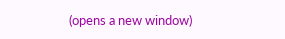(opens a new window)